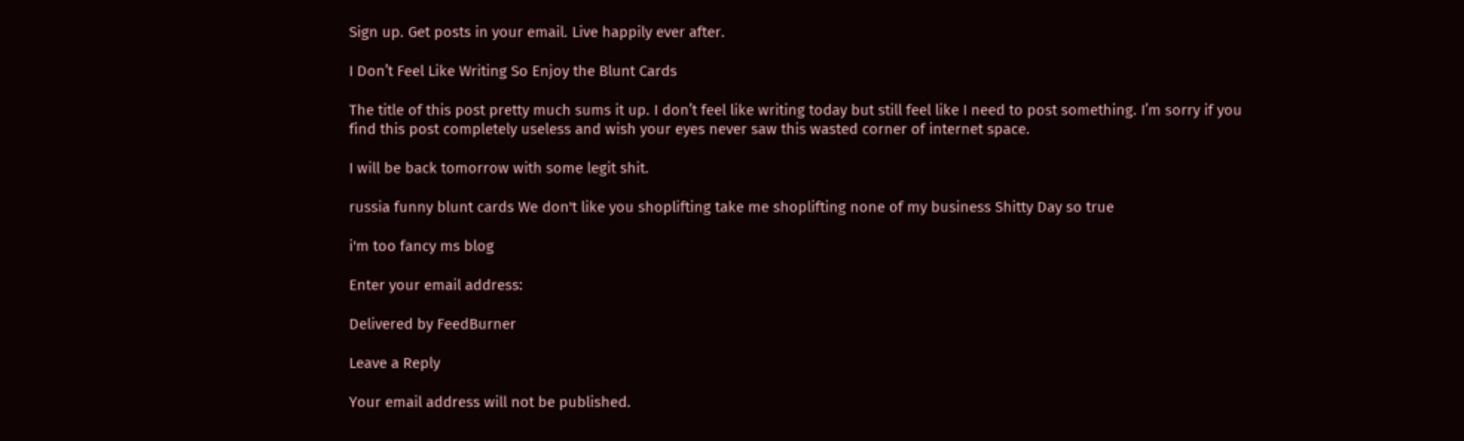Sign up. Get posts in your email. Live happily ever after.

I Don’t Feel Like Writing So Enjoy the Blunt Cards

The title of this post pretty much sums it up. I don’t feel like writing today but still feel like I need to post something. I’m sorry if you find this post completely useless and wish your eyes never saw this wasted corner of internet space.

I will be back tomorrow with some legit shit.

russia funny blunt cards We don't like you shoplifting take me shoplifting none of my business Shitty Day so true

i'm too fancy ms blog

Enter your email address:

Delivered by FeedBurner

Leave a Reply

Your email address will not be published.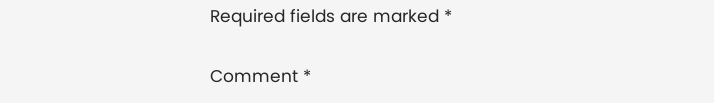Required fields are marked *

Comment *